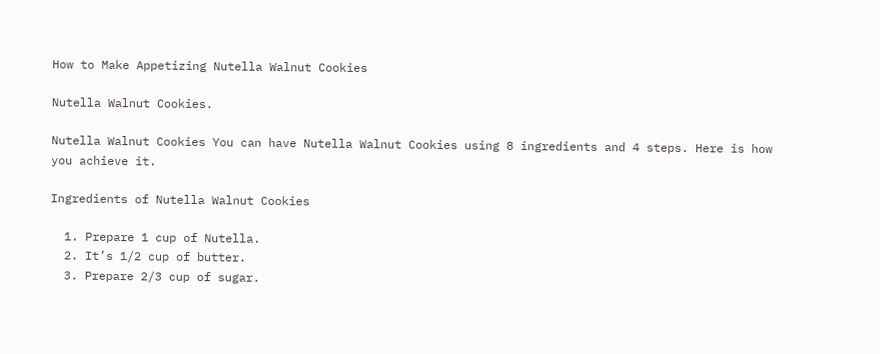How to Make Appetizing Nutella Walnut Cookies

Nutella Walnut Cookies.

Nutella Walnut Cookies You can have Nutella Walnut Cookies using 8 ingredients and 4 steps. Here is how you achieve it.

Ingredients of Nutella Walnut Cookies

  1. Prepare 1 cup of Nutella.
  2. It’s 1/2 cup of butter.
  3. Prepare 2/3 cup of sugar.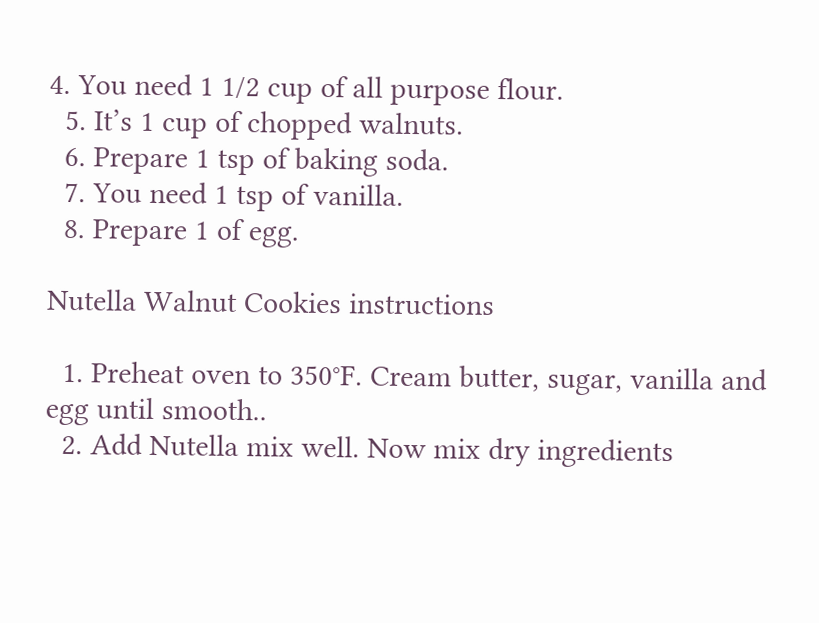4. You need 1 1/2 cup of all purpose flour.
  5. It’s 1 cup of chopped walnuts.
  6. Prepare 1 tsp of baking soda.
  7. You need 1 tsp of vanilla.
  8. Prepare 1 of egg.

Nutella Walnut Cookies instructions

  1. Preheat oven to 350°F. Cream butter, sugar, vanilla and egg until smooth..
  2. Add Nutella mix well. Now mix dry ingredients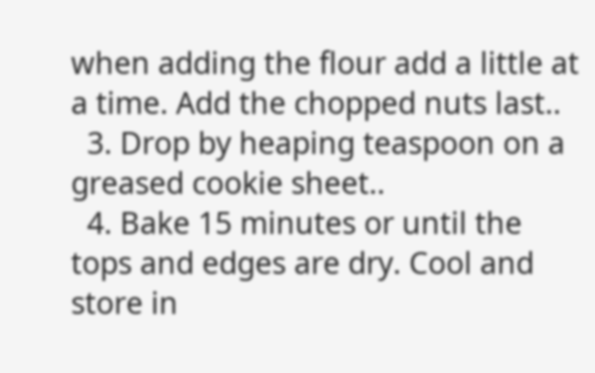when adding the flour add a little at a time. Add the chopped nuts last..
  3. Drop by heaping teaspoon on a greased cookie sheet..
  4. Bake 15 minutes or until the tops and edges are dry. Cool and store in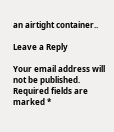an airtight container..

Leave a Reply

Your email address will not be published. Required fields are marked *